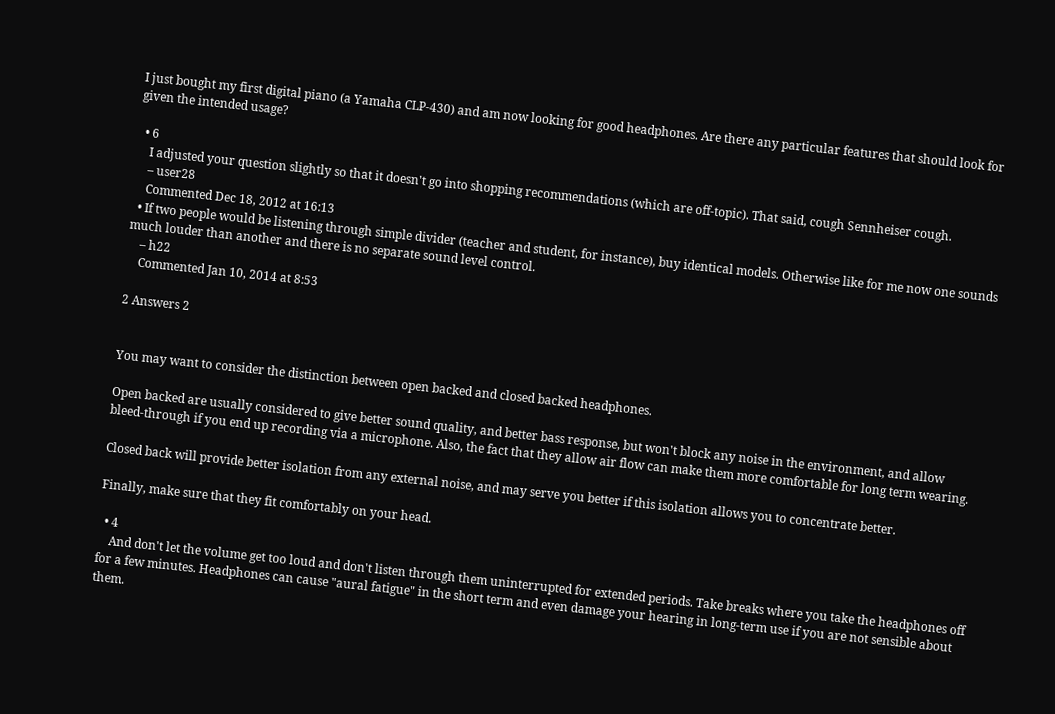I just bought my first digital piano (a Yamaha CLP-430) and am now looking for good headphones. Are there any particular features that should look for given the intended usage?

  • 6
    I adjusted your question slightly so that it doesn't go into shopping recommendations (which are off-topic). That said, cough Sennheiser cough.
    – user28
    Commented Dec 18, 2012 at 16:13
  • If two people would be listening through simple divider (teacher and student, for instance), buy identical models. Otherwise like for me now one sounds much louder than another and there is no separate sound level control.
    – h22
    Commented Jan 10, 2014 at 8:53

2 Answers 2


You may want to consider the distinction between open backed and closed backed headphones.

Open backed are usually considered to give better sound quality, and better bass response, but won't block any noise in the environment, and allow bleed-through if you end up recording via a microphone. Also, the fact that they allow air flow can make them more comfortable for long term wearing.

Closed back will provide better isolation from any external noise, and may serve you better if this isolation allows you to concentrate better.

Finally, make sure that they fit comfortably on your head.

  • 4
    And don't let the volume get too loud and don't listen through them uninterrupted for extended periods. Take breaks where you take the headphones off for a few minutes. Headphones can cause "aural fatigue" in the short term and even damage your hearing in long-term use if you are not sensible about them.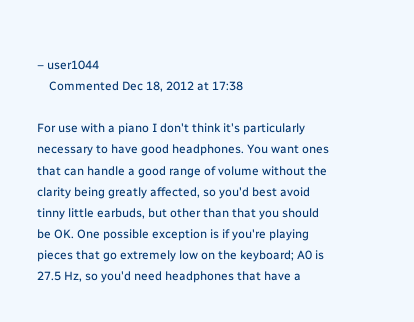– user1044
    Commented Dec 18, 2012 at 17:38

For use with a piano I don't think it's particularly necessary to have good headphones. You want ones that can handle a good range of volume without the clarity being greatly affected, so you'd best avoid tinny little earbuds, but other than that you should be OK. One possible exception is if you're playing pieces that go extremely low on the keyboard; A0 is 27.5 Hz, so you'd need headphones that have a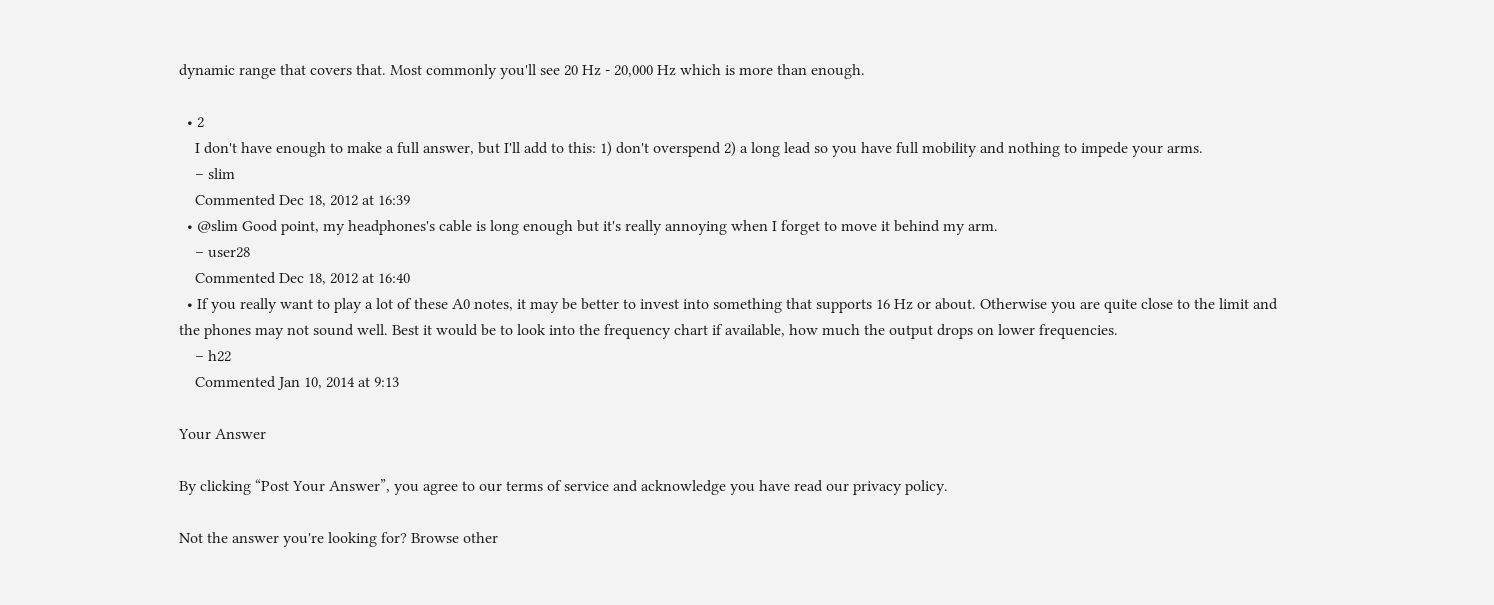dynamic range that covers that. Most commonly you'll see 20 Hz - 20,000 Hz which is more than enough.

  • 2
    I don't have enough to make a full answer, but I'll add to this: 1) don't overspend 2) a long lead so you have full mobility and nothing to impede your arms.
    – slim
    Commented Dec 18, 2012 at 16:39
  • @slim Good point, my headphones's cable is long enough but it's really annoying when I forget to move it behind my arm.
    – user28
    Commented Dec 18, 2012 at 16:40
  • If you really want to play a lot of these A0 notes, it may be better to invest into something that supports 16 Hz or about. Otherwise you are quite close to the limit and the phones may not sound well. Best it would be to look into the frequency chart if available, how much the output drops on lower frequencies.
    – h22
    Commented Jan 10, 2014 at 9:13

Your Answer

By clicking “Post Your Answer”, you agree to our terms of service and acknowledge you have read our privacy policy.

Not the answer you're looking for? Browse other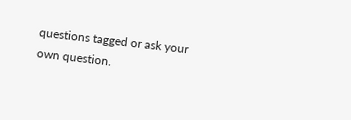questions tagged or ask your own question.